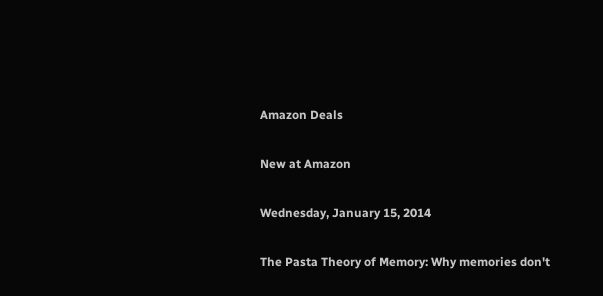Amazon Deals

New at Amazon

Wednesday, January 15, 2014

The Pasta Theory of Memory: Why memories don't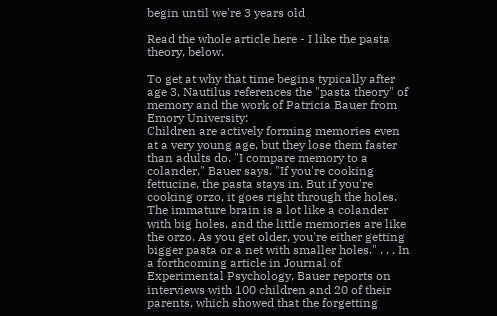begin until we're 3 years old

Read the whole article here - I like the pasta theory, below.

To get at why that time begins typically after age 3, Nautilus references the "pasta theory" of memory and the work of Patricia Bauer from Emory University:
Children are actively forming memories even at a very young age, but they lose them faster than adults do. "I compare memory to a colander," Bauer says. "If you're cooking fettucine, the pasta stays in. But if you're cooking orzo, it goes right through the holes. The immature brain is a lot like a colander with big holes, and the little memories are like the orzo. As you get older, you're either getting bigger pasta or a net with smaller holes." . . . In a forthcoming article in Journal of Experimental Psychology, Bauer reports on interviews with 100 children and 20 of their parents, which showed that the forgetting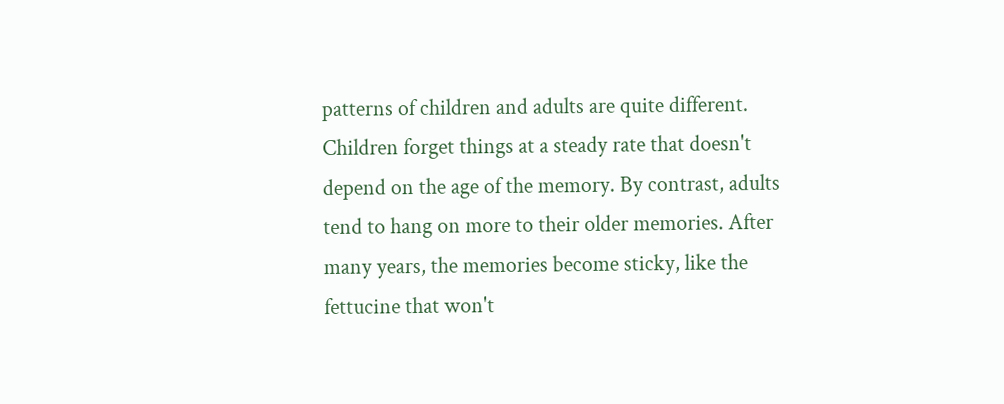patterns of children and adults are quite different. Children forget things at a steady rate that doesn't depend on the age of the memory. By contrast, adults tend to hang on more to their older memories. After many years, the memories become sticky, like the fettucine that won't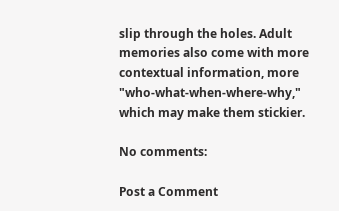slip through the holes. Adult memories also come with more contextual information, more "who-what-when-where-why," which may make them stickier.

No comments:

Post a Comment